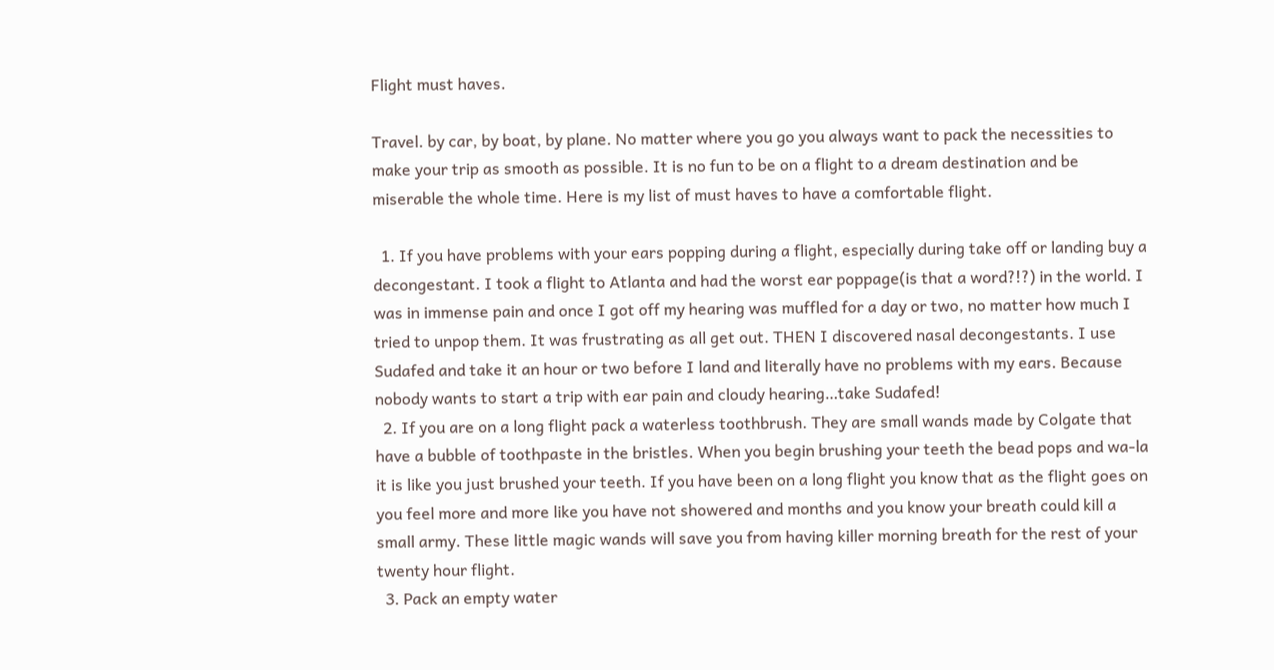Flight must haves.

Travel. by car, by boat, by plane. No matter where you go you always want to pack the necessities to make your trip as smooth as possible. It is no fun to be on a flight to a dream destination and be miserable the whole time. Here is my list of must haves to have a comfortable flight.

  1. If you have problems with your ears popping during a flight, especially during take off or landing buy a decongestant. I took a flight to Atlanta and had the worst ear poppage(is that a word?!?) in the world. I was in immense pain and once I got off my hearing was muffled for a day or two, no matter how much I tried to unpop them. It was frustrating as all get out. THEN I discovered nasal decongestants. I use Sudafed and take it an hour or two before I land and literally have no problems with my ears. Because nobody wants to start a trip with ear pain and cloudy hearing…take Sudafed!
  2. If you are on a long flight pack a waterless toothbrush. They are small wands made by Colgate that have a bubble of toothpaste in the bristles. When you begin brushing your teeth the bead pops and wa-la it is like you just brushed your teeth. If you have been on a long flight you know that as the flight goes on you feel more and more like you have not showered and months and you know your breath could kill a small army. These little magic wands will save you from having killer morning breath for the rest of your twenty hour flight.
  3. Pack an empty water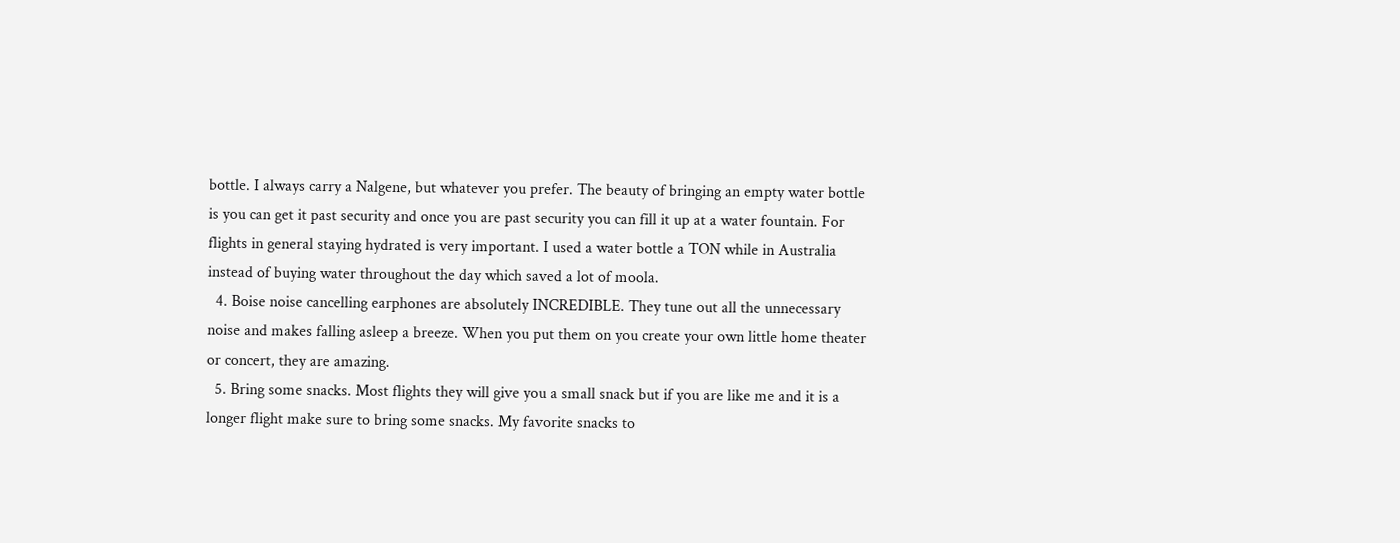bottle. I always carry a Nalgene, but whatever you prefer. The beauty of bringing an empty water bottle is you can get it past security and once you are past security you can fill it up at a water fountain. For flights in general staying hydrated is very important. I used a water bottle a TON while in Australia instead of buying water throughout the day which saved a lot of moola.
  4. Boise noise cancelling earphones are absolutely INCREDIBLE. They tune out all the unnecessary noise and makes falling asleep a breeze. When you put them on you create your own little home theater or concert, they are amazing.
  5. Bring some snacks. Most flights they will give you a small snack but if you are like me and it is a longer flight make sure to bring some snacks. My favorite snacks to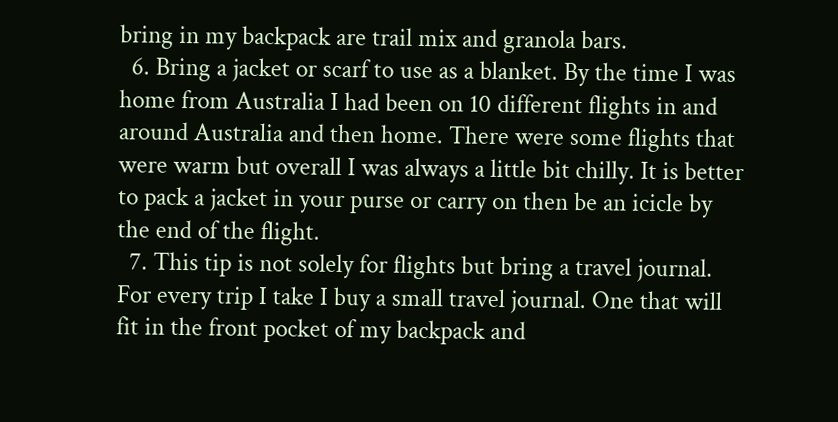bring in my backpack are trail mix and granola bars.
  6. Bring a jacket or scarf to use as a blanket. By the time I was home from Australia I had been on 10 different flights in and around Australia and then home. There were some flights that were warm but overall I was always a little bit chilly. It is better to pack a jacket in your purse or carry on then be an icicle by the end of the flight.
  7. This tip is not solely for flights but bring a travel journal. For every trip I take I buy a small travel journal. One that will fit in the front pocket of my backpack and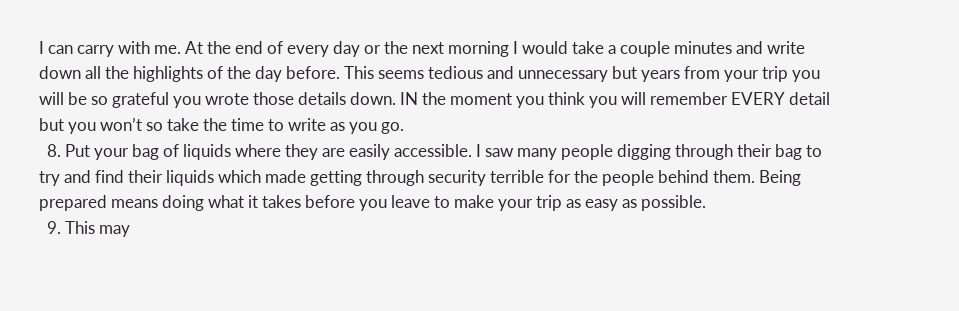I can carry with me. At the end of every day or the next morning I would take a couple minutes and write down all the highlights of the day before. This seems tedious and unnecessary but years from your trip you will be so grateful you wrote those details down. IN the moment you think you will remember EVERY detail but you won’t so take the time to write as you go.
  8. Put your bag of liquids where they are easily accessible. I saw many people digging through their bag to try and find their liquids which made getting through security terrible for the people behind them. Being prepared means doing what it takes before you leave to make your trip as easy as possible.
  9. This may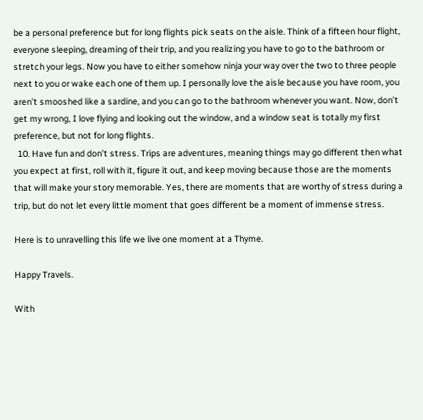be a personal preference but for long flights pick seats on the aisle. Think of a fifteen hour flight, everyone sleeping, dreaming of their trip, and you realizing you have to go to the bathroom or stretch your legs. Now you have to either somehow ninja your way over the two to three people next to you or wake each one of them up. I personally love the aisle because you have room, you aren’t smooshed like a sardine, and you can go to the bathroom whenever you want. Now, don’t get my wrong, I love flying and looking out the window, and a window seat is totally my first preference, but not for long flights.
  10. Have fun and don’t stress. Trips are adventures, meaning things may go different then what you expect at first, roll with it, figure it out, and keep moving because those are the moments that will make your story memorable. Yes, there are moments that are worthy of stress during a trip, but do not let every little moment that goes different be a moment of immense stress.

Here is to unravelling this life we live one moment at a Thyme.

Happy Travels.

With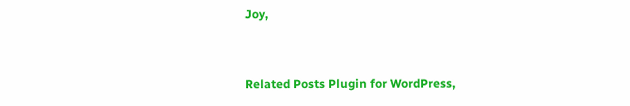Joy,


Related Posts Plugin for WordPress,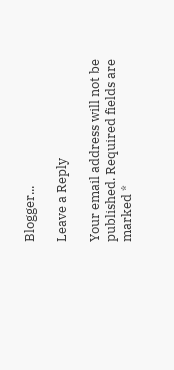Blogger...

Leave a Reply

Your email address will not be published. Required fields are marked *